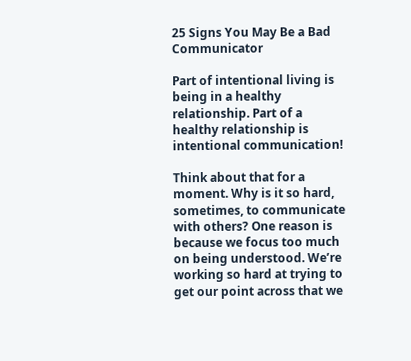25 Signs You May Be a Bad Communicator

Part of intentional living is being in a healthy relationship. Part of a healthy relationship is intentional communication!

Think about that for a moment. Why is it so hard, sometimes, to communicate with others? One reason is because we focus too much on being understood. We’re working so hard at trying to get our point across that we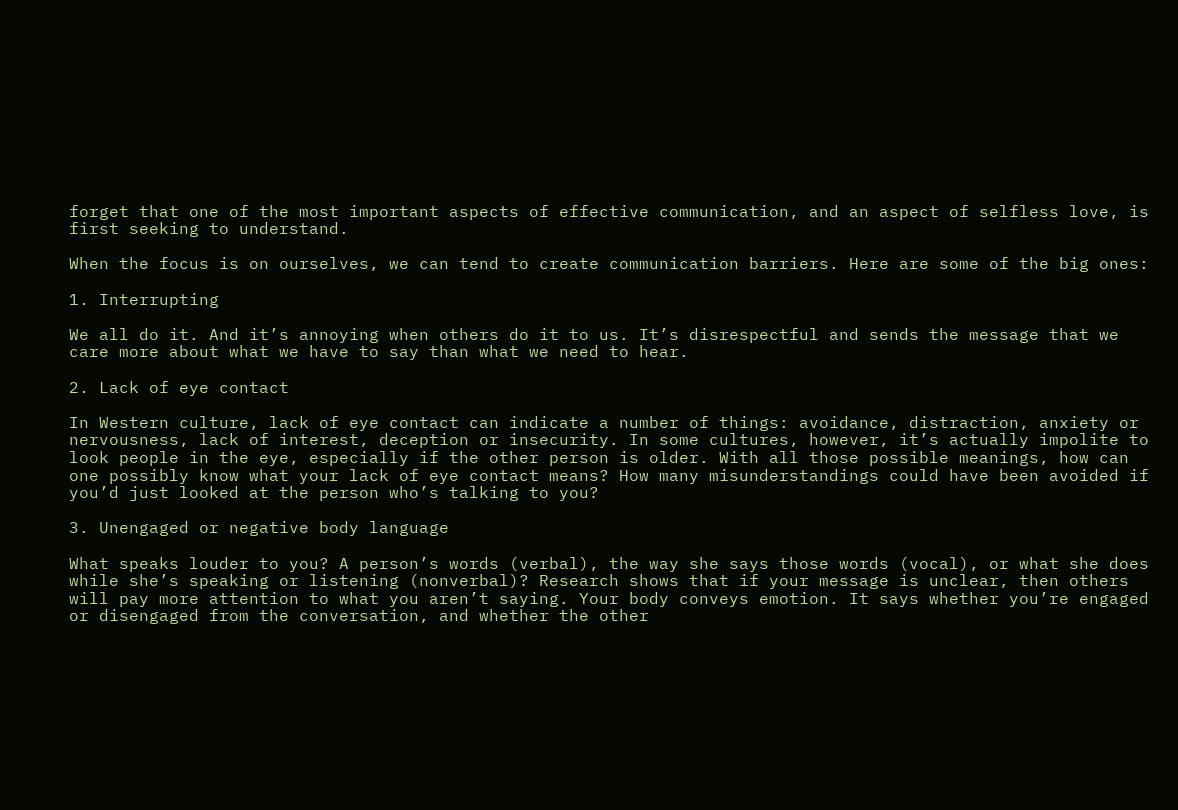forget that one of the most important aspects of effective communication, and an aspect of selfless love, is first seeking to understand.

When the focus is on ourselves, we can tend to create communication barriers. Here are some of the big ones:

1. Interrupting

We all do it. And it’s annoying when others do it to us. It’s disrespectful and sends the message that we care more about what we have to say than what we need to hear.

2. Lack of eye contact

In Western culture, lack of eye contact can indicate a number of things: avoidance, distraction, anxiety or nervousness, lack of interest, deception or insecurity. In some cultures, however, it’s actually impolite to look people in the eye, especially if the other person is older. With all those possible meanings, how can one possibly know what your lack of eye contact means? How many misunderstandings could have been avoided if you’d just looked at the person who’s talking to you?

3. Unengaged or negative body language

What speaks louder to you? A person’s words (verbal), the way she says those words (vocal), or what she does while she’s speaking or listening (nonverbal)? Research shows that if your message is unclear, then others will pay more attention to what you aren’t saying. Your body conveys emotion. It says whether you’re engaged or disengaged from the conversation, and whether the other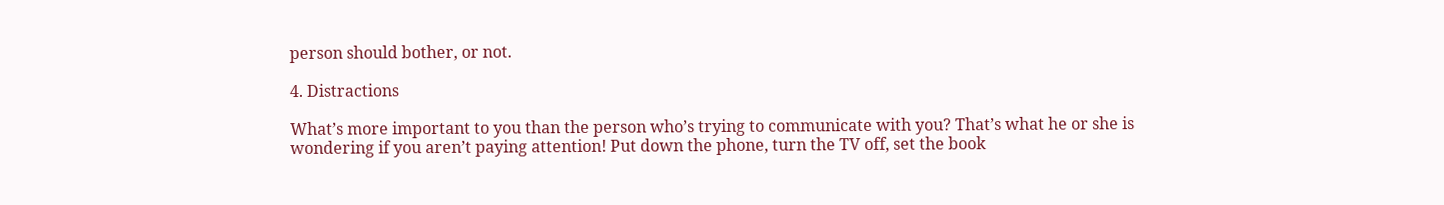person should bother, or not.

4. Distractions

What’s more important to you than the person who’s trying to communicate with you? That’s what he or she is wondering if you aren’t paying attention! Put down the phone, turn the TV off, set the book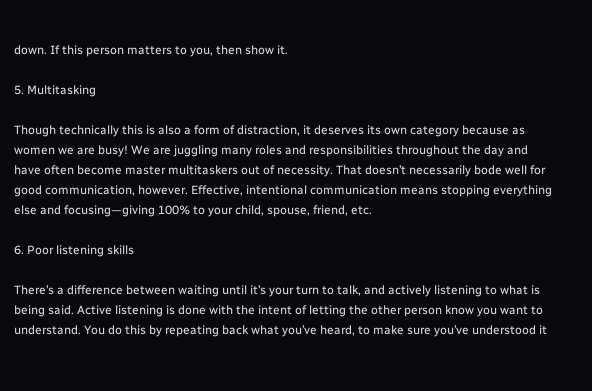down. If this person matters to you, then show it.

5. Multitasking

Though technically this is also a form of distraction, it deserves its own category because as women we are busy! We are juggling many roles and responsibilities throughout the day and have often become master multitaskers out of necessity. That doesn’t necessarily bode well for good communication, however. Effective, intentional communication means stopping everything else and focusing—giving 100% to your child, spouse, friend, etc.

6. Poor listening skills

There’s a difference between waiting until it’s your turn to talk, and actively listening to what is being said. Active listening is done with the intent of letting the other person know you want to understand. You do this by repeating back what you’ve heard, to make sure you’ve understood it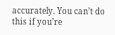accurately. You can’t do this if you’re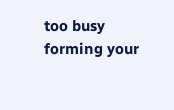too busy forming your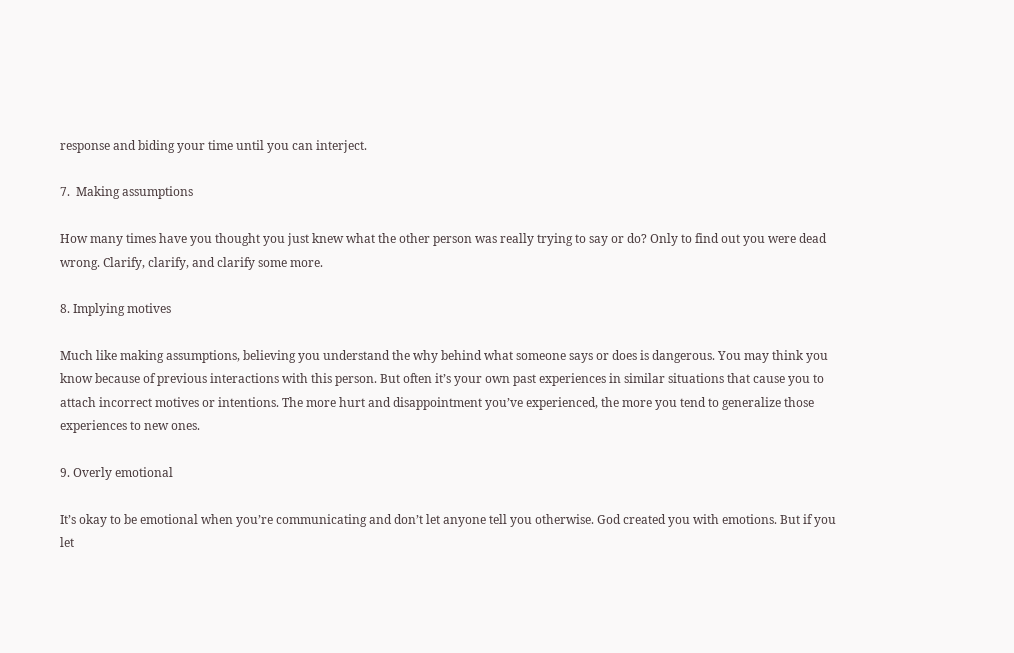response and biding your time until you can interject.

7.  Making assumptions

How many times have you thought you just knew what the other person was really trying to say or do? Only to find out you were dead wrong. Clarify, clarify, and clarify some more.

8. Implying motives

Much like making assumptions, believing you understand the why behind what someone says or does is dangerous. You may think you know because of previous interactions with this person. But often it’s your own past experiences in similar situations that cause you to attach incorrect motives or intentions. The more hurt and disappointment you’ve experienced, the more you tend to generalize those experiences to new ones.

9. Overly emotional

It’s okay to be emotional when you’re communicating and don’t let anyone tell you otherwise. God created you with emotions. But if you let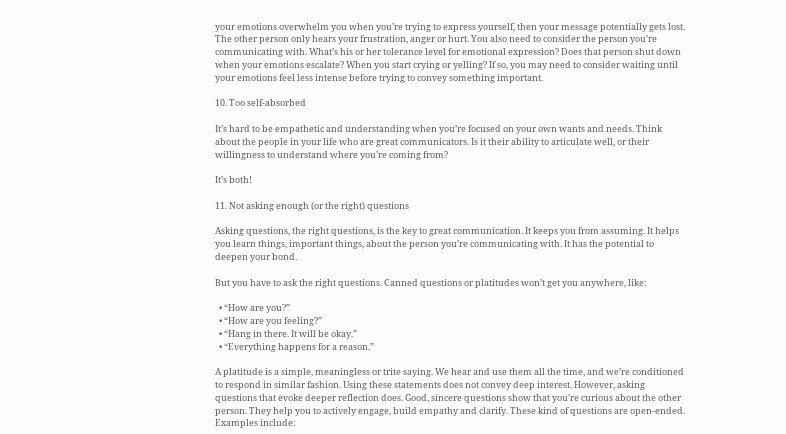your emotions overwhelm you when you’re trying to express yourself, then your message potentially gets lost. The other person only hears your frustration, anger or hurt. You also need to consider the person you’re communicating with. What’s his or her tolerance level for emotional expression? Does that person shut down when your emotions escalate? When you start crying or yelling? If so, you may need to consider waiting until your emotions feel less intense before trying to convey something important.

10. Too self-absorbed

It’s hard to be empathetic and understanding when you’re focused on your own wants and needs. Think about the people in your life who are great communicators. Is it their ability to articulate well, or their willingness to understand where you’re coming from?

It’s both!

11. Not asking enough (or the right) questions

Asking questions, the right questions, is the key to great communication. It keeps you from assuming. It helps you learn things, important things, about the person you’re communicating with. It has the potential to deepen your bond.

But you have to ask the right questions. Canned questions or platitudes won’t get you anywhere, like:

  • “How are you?”
  • “How are you feeling?”
  • “Hang in there. It will be okay.”
  • “Everything happens for a reason.”

A platitude is a simple, meaningless or trite saying. We hear and use them all the time, and we’re conditioned to respond in similar fashion. Using these statements does not convey deep interest. However, asking questions that evoke deeper reflection does. Good, sincere questions show that you’re curious about the other person. They help you to actively engage, build empathy and clarify. These kind of questions are open-ended. Examples include: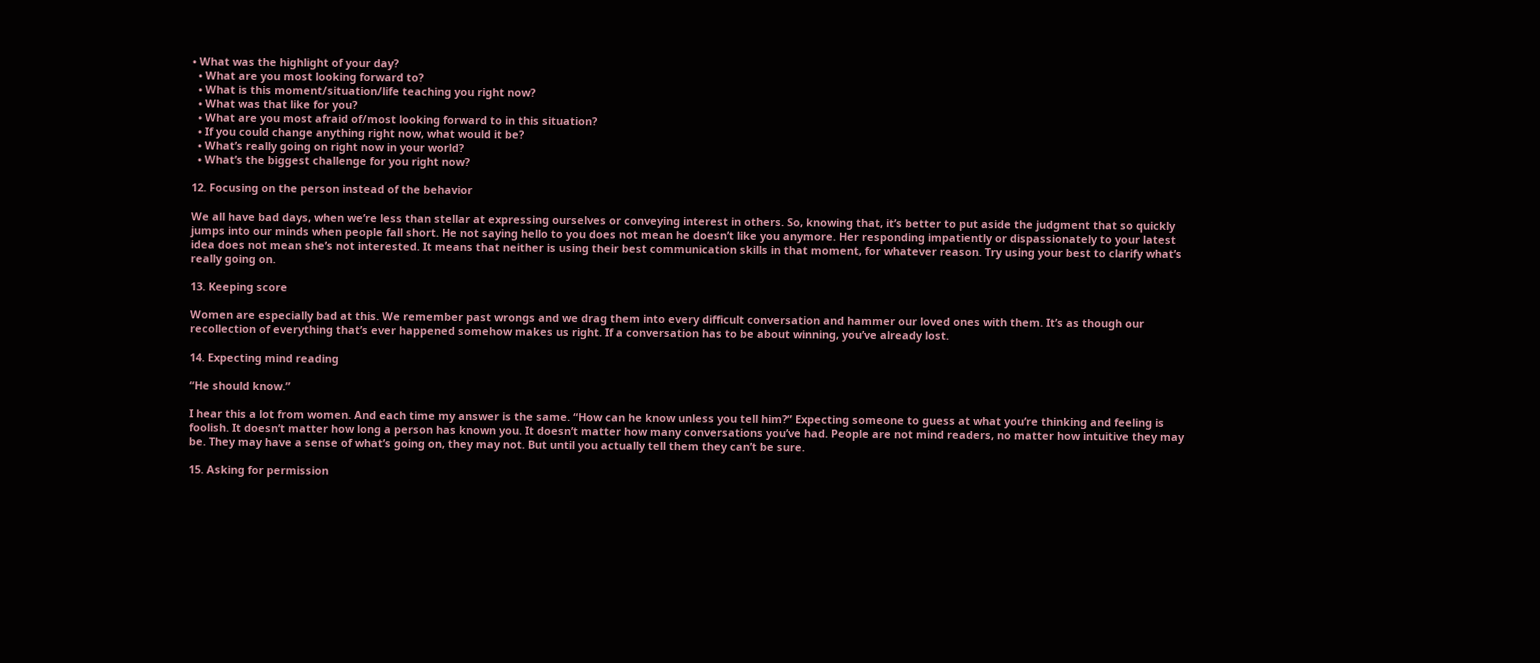• What was the highlight of your day?
  • What are you most looking forward to?
  • What is this moment/situation/life teaching you right now?
  • What was that like for you?
  • What are you most afraid of/most looking forward to in this situation?
  • If you could change anything right now, what would it be?
  • What’s really going on right now in your world?
  • What’s the biggest challenge for you right now?

12. Focusing on the person instead of the behavior

We all have bad days, when we’re less than stellar at expressing ourselves or conveying interest in others. So, knowing that, it’s better to put aside the judgment that so quickly jumps into our minds when people fall short. He not saying hello to you does not mean he doesn’t like you anymore. Her responding impatiently or dispassionately to your latest idea does not mean she’s not interested. It means that neither is using their best communication skills in that moment, for whatever reason. Try using your best to clarify what’s really going on.

13. Keeping score

Women are especially bad at this. We remember past wrongs and we drag them into every difficult conversation and hammer our loved ones with them. It’s as though our recollection of everything that’s ever happened somehow makes us right. If a conversation has to be about winning, you’ve already lost.

14. Expecting mind reading

“He should know.”

I hear this a lot from women. And each time my answer is the same. “How can he know unless you tell him?” Expecting someone to guess at what you’re thinking and feeling is foolish. It doesn’t matter how long a person has known you. It doesn’t matter how many conversations you’ve had. People are not mind readers, no matter how intuitive they may be. They may have a sense of what’s going on, they may not. But until you actually tell them they can’t be sure.

15. Asking for permission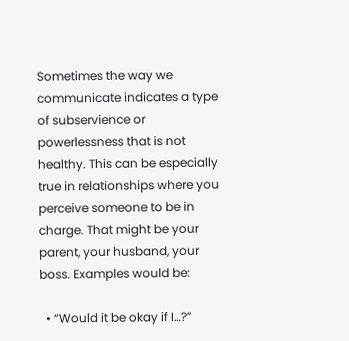Sometimes the way we communicate indicates a type of subservience or powerlessness that is not healthy. This can be especially true in relationships where you perceive someone to be in charge. That might be your parent, your husband, your boss. Examples would be:

  • “Would it be okay if I…?”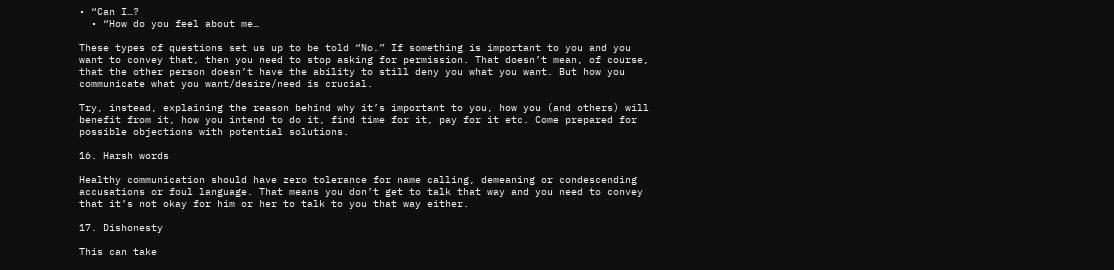• “Can I…?
  • “How do you feel about me…

These types of questions set us up to be told “No.” If something is important to you and you want to convey that, then you need to stop asking for permission. That doesn’t mean, of course, that the other person doesn’t have the ability to still deny you what you want. But how you communicate what you want/desire/need is crucial.

Try, instead, explaining the reason behind why it’s important to you, how you (and others) will benefit from it, how you intend to do it, find time for it, pay for it etc. Come prepared for possible objections with potential solutions.

16. Harsh words

Healthy communication should have zero tolerance for name calling, demeaning or condescending accusations or foul language. That means you don’t get to talk that way and you need to convey that it’s not okay for him or her to talk to you that way either.

17. Dishonesty

This can take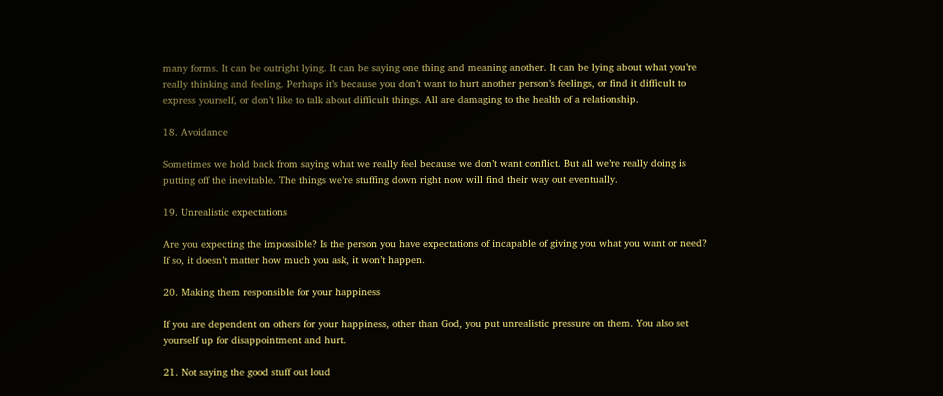many forms. It can be outright lying. It can be saying one thing and meaning another. It can be lying about what you’re really thinking and feeling. Perhaps it’s because you don’t want to hurt another person’s feelings, or find it difficult to express yourself, or don’t like to talk about difficult things. All are damaging to the health of a relationship.

18. Avoidance

Sometimes we hold back from saying what we really feel because we don’t want conflict. But all we’re really doing is putting off the inevitable. The things we’re stuffing down right now will find their way out eventually.

19. Unrealistic expectations

Are you expecting the impossible? Is the person you have expectations of incapable of giving you what you want or need? If so, it doesn’t matter how much you ask, it won’t happen.

20. Making them responsible for your happiness

If you are dependent on others for your happiness, other than God, you put unrealistic pressure on them. You also set yourself up for disappointment and hurt.

21. Not saying the good stuff out loud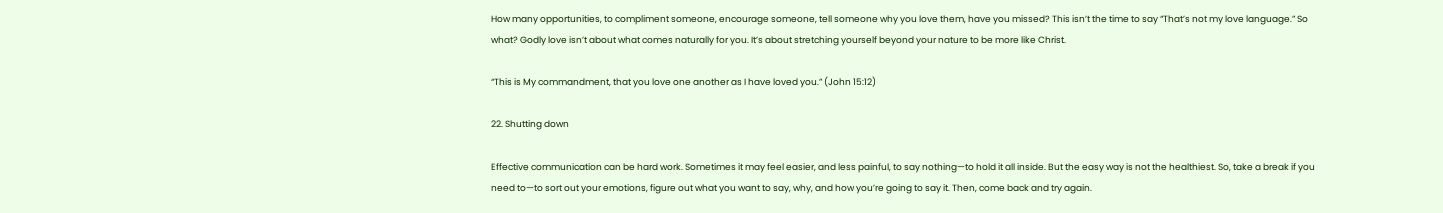How many opportunities, to compliment someone, encourage someone, tell someone why you love them, have you missed? This isn’t the time to say “That’s not my love language.” So what? Godly love isn’t about what comes naturally for you. It’s about stretching yourself beyond your nature to be more like Christ.

“This is My commandment, that you love one another as I have loved you.” (John 15:12)

22. Shutting down

Effective communication can be hard work. Sometimes it may feel easier, and less painful, to say nothing—to hold it all inside. But the easy way is not the healthiest. So, take a break if you need to—to sort out your emotions, figure out what you want to say, why, and how you’re going to say it. Then, come back and try again.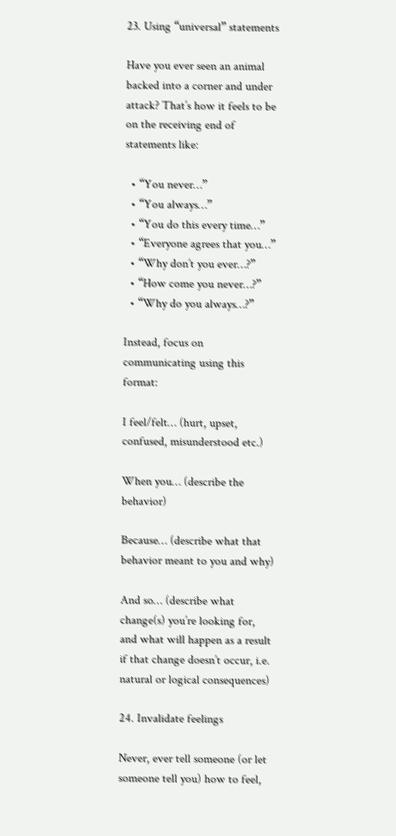23. Using “universal” statements

Have you ever seen an animal backed into a corner and under attack? That’s how it feels to be on the receiving end of statements like:

  • “You never…”
  • “You always…”
  • “You do this every time…”
  • “Everyone agrees that you…”
  • “Why don’t you ever…?”
  • “How come you never…?”
  • “Why do you always…?”

Instead, focus on communicating using this format:

I feel/felt… (hurt, upset, confused, misunderstood etc.)

When you… (describe the behavior)

Because… (describe what that behavior meant to you and why)

And so… (describe what change(s) you’re looking for, and what will happen as a result if that change doesn’t occur, i.e. natural or logical consequences)

24. Invalidate feelings

Never, ever tell someone (or let someone tell you) how to feel,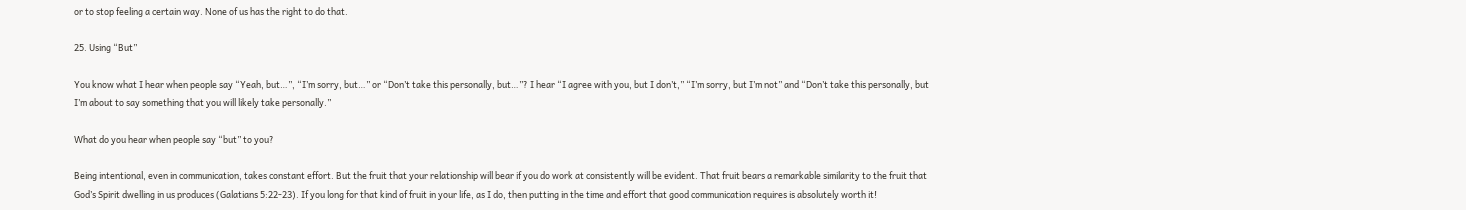or to stop feeling a certain way. None of us has the right to do that.

25. Using “But”

You know what I hear when people say “Yeah, but…”, “I’m sorry, but…” or “Don’t take this personally, but…”? I hear “I agree with you, but I don’t,” “I’m sorry, but I’m not” and “Don’t take this personally, but I’m about to say something that you will likely take personally.”

What do you hear when people say “but” to you?

Being intentional, even in communication, takes constant effort. But the fruit that your relationship will bear if you do work at consistently will be evident. That fruit bears a remarkable similarity to the fruit that God’s Spirit dwelling in us produces (Galatians 5:22-23). If you long for that kind of fruit in your life, as I do, then putting in the time and effort that good communication requires is absolutely worth it!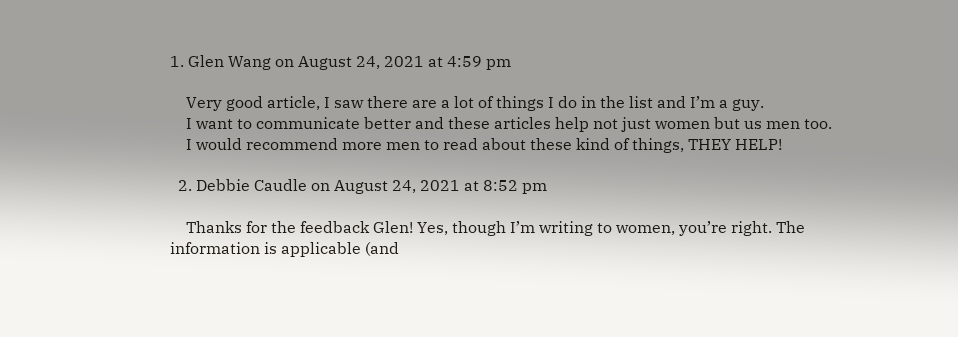1. Glen Wang on August 24, 2021 at 4:59 pm

    Very good article, I saw there are a lot of things I do in the list and I’m a guy.
    I want to communicate better and these articles help not just women but us men too.
    I would recommend more men to read about these kind of things, THEY HELP!

  2. Debbie Caudle on August 24, 2021 at 8:52 pm

    Thanks for the feedback Glen! Yes, though I’m writing to women, you’re right. The information is applicable (and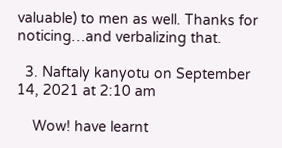valuable) to men as well. Thanks for noticing…and verbalizing that.

  3. Naftaly kanyotu on September 14, 2021 at 2:10 am

    Wow! have learnt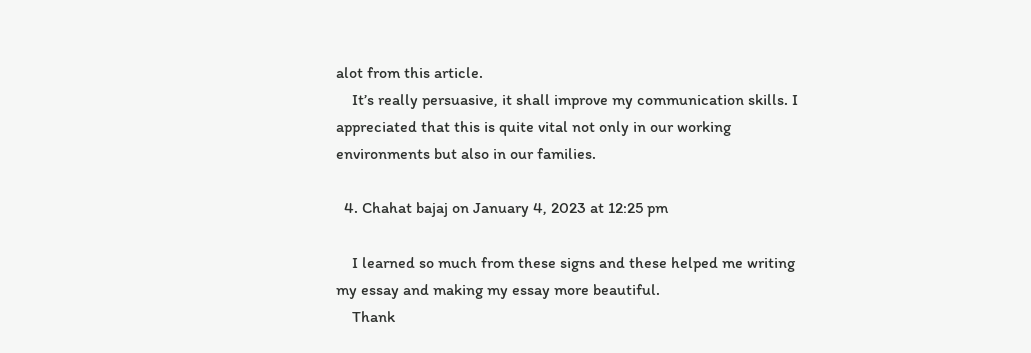alot from this article.
    It’s really persuasive, it shall improve my communication skills. I appreciated that this is quite vital not only in our working environments but also in our families.

  4. Chahat bajaj on January 4, 2023 at 12:25 pm

    I learned so much from these signs and these helped me writing my essay and making my essay more beautiful.
    Thank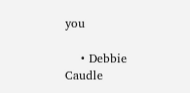you

    • Debbie Caudle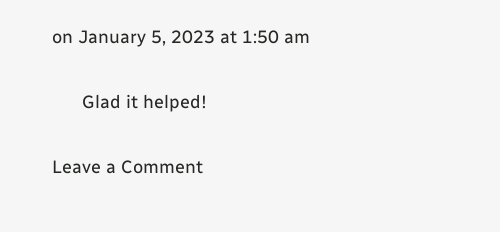on January 5, 2023 at 1:50 am

      Glad it helped!

Leave a Comment